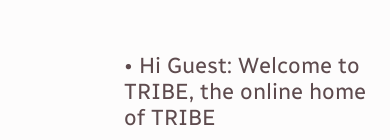• Hi Guest: Welcome to TRIBE, the online home of TRIBE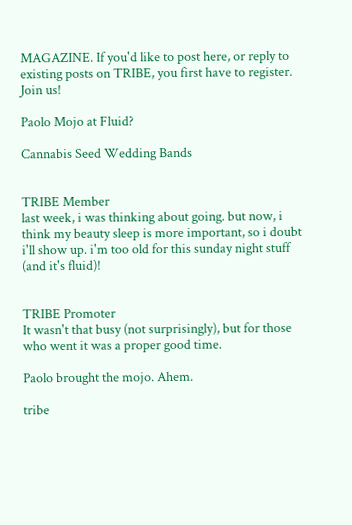MAGAZINE. If you'd like to post here, or reply to existing posts on TRIBE, you first have to register. Join us!

Paolo Mojo at Fluid?

Cannabis Seed Wedding Bands


TRIBE Member
last week, i was thinking about going. but now, i think my beauty sleep is more important, so i doubt i'll show up. i'm too old for this sunday night stuff (and it's fluid)!


TRIBE Promoter
It wasn't that busy (not surprisingly), but for those who went it was a proper good time.

Paolo brought the mojo. Ahem.

tribe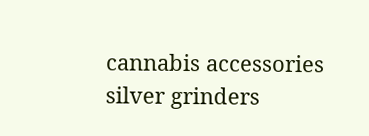cannabis accessories silver grinders